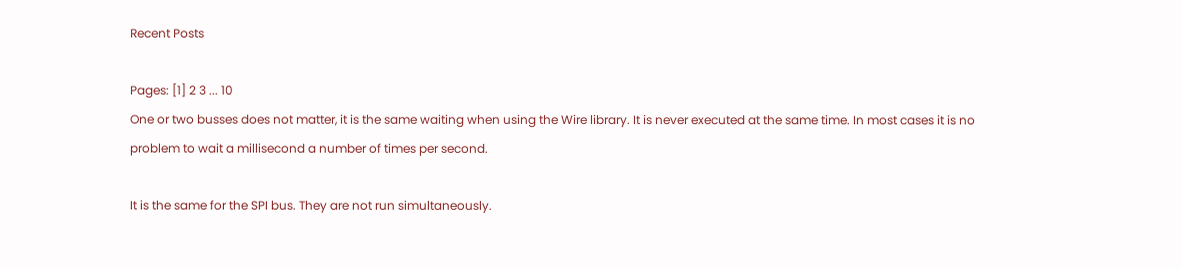Recent Posts

Pages: [1] 2 3 ... 10
One or two busses does not matter, it is the same waiting when using the Wire library. It is never executed at the same time. In most cases it is no problem to wait a millisecond a number of times per second.

It is the same for the SPI bus. They are not run simultaneously.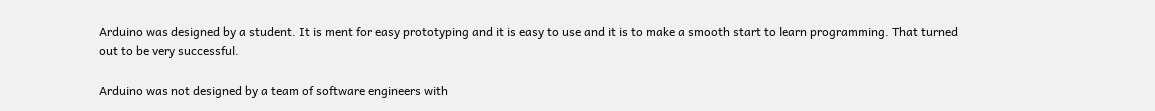Arduino was designed by a student. It is ment for easy prototyping and it is easy to use and it is to make a smooth start to learn programming. That turned out to be very successful.

Arduino was not designed by a team of software engineers with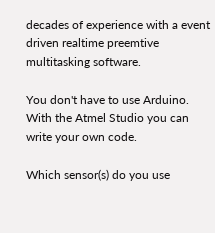decades of experience with a event driven realtime preemtive multitasking software.

You don't have to use Arduino. With the Atmel Studio you can write your own code.

Which sensor(s) do you use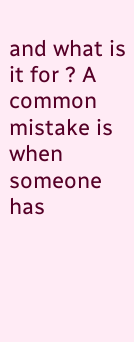and what is it for ? A common mistake is when someone has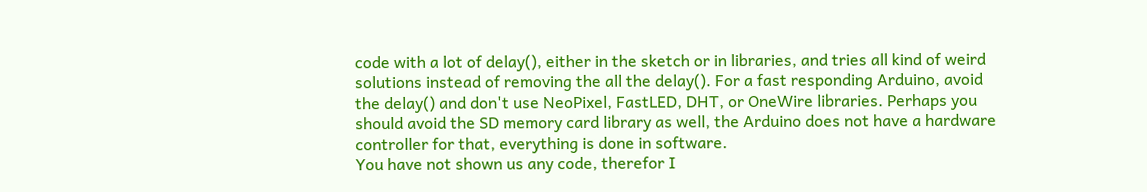code with a lot of delay(), either in the sketch or in libraries, and tries all kind of weird solutions instead of removing the all the delay(). For a fast responding Arduino, avoid the delay() and don't use NeoPixel, FastLED, DHT, or OneWire libraries. Perhaps you should avoid the SD memory card library as well, the Arduino does not have a hardware controller for that, everything is done in software.
You have not shown us any code, therefor I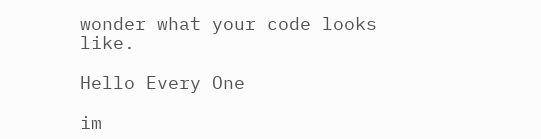wonder what your code looks like.

Hello Every One

im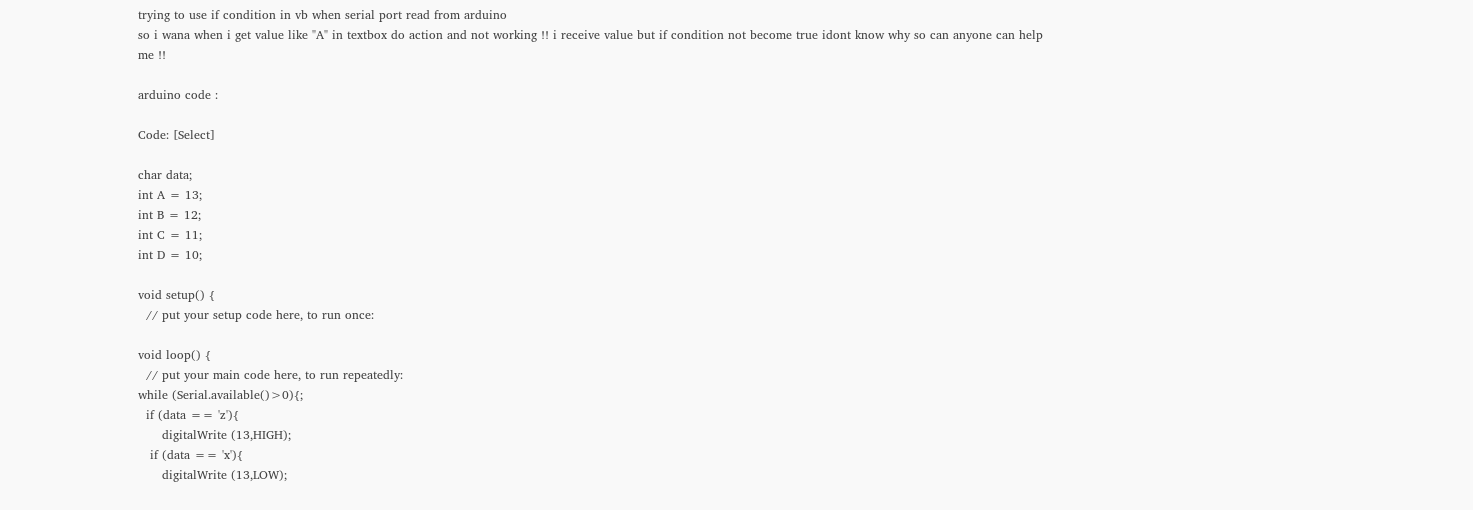trying to use if condition in vb when serial port read from arduino
so i wana when i get value like "A" in textbox do action and not working !! i receive value but if condition not become true idont know why so can anyone can help me !!

arduino code :

Code: [Select]

char data;
int A = 13;
int B = 12;
int C = 11;
int D = 10;

void setup() {
  // put your setup code here, to run once:

void loop() {
  // put your main code here, to run repeatedly:
while (Serial.available()>0){;
  if (data == 'z'){
      digitalWrite (13,HIGH);
   if (data == 'x'){
      digitalWrite (13,LOW);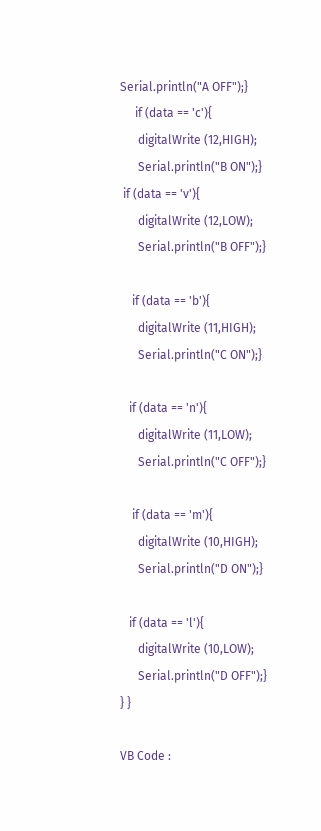Serial.println("A OFF");}
     if (data == 'c'){
      digitalWrite (12,HIGH);
      Serial.println("B ON");}
 if (data == 'v'){
      digitalWrite (12,LOW);
      Serial.println("B OFF");}

    if (data == 'b'){
      digitalWrite (11,HIGH);
      Serial.println("C ON");}

   if (data == 'n'){
      digitalWrite (11,LOW);
      Serial.println("C OFF");}

    if (data == 'm'){
      digitalWrite (10,HIGH);
      Serial.println("D ON");}

   if (data == 'l'){
      digitalWrite (10,LOW);
      Serial.println("D OFF");}
} }

VB Code :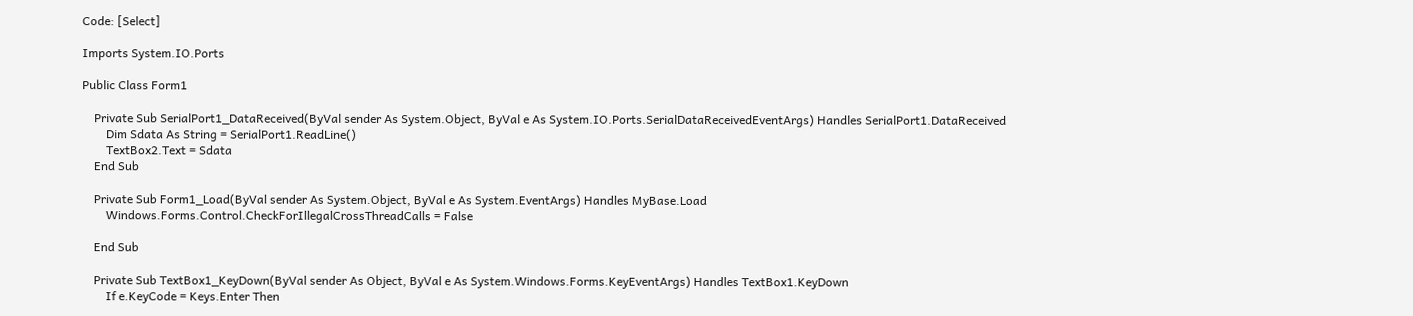Code: [Select]

Imports System.IO.Ports

Public Class Form1

    Private Sub SerialPort1_DataReceived(ByVal sender As System.Object, ByVal e As System.IO.Ports.SerialDataReceivedEventArgs) Handles SerialPort1.DataReceived
        Dim Sdata As String = SerialPort1.ReadLine()
        TextBox2.Text = Sdata
    End Sub

    Private Sub Form1_Load(ByVal sender As System.Object, ByVal e As System.EventArgs) Handles MyBase.Load
        Windows.Forms.Control.CheckForIllegalCrossThreadCalls = False

    End Sub

    Private Sub TextBox1_KeyDown(ByVal sender As Object, ByVal e As System.Windows.Forms.KeyEventArgs) Handles TextBox1.KeyDown
        If e.KeyCode = Keys.Enter Then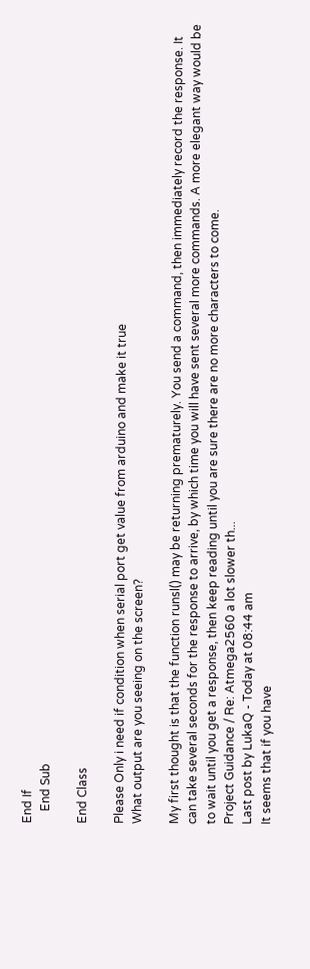End If
    End Sub

End Class

Please Only i need if condition when serial port get value from arduino and make it true
What output are you seeing on the screen?

My first thought is that the function runsl() may be returning prematurely. You send a command, then immediately record the response. It can take several seconds for the response to arrive, by which time you will have sent several more commands. A more elegant way would be to wait until you get a response, then keep reading until you are sure there are no more characters to come.
Project Guidance / Re: Atmega2560 a lot slower th...
Last post by LukaQ - Today at 08:44 am
It seems that if you have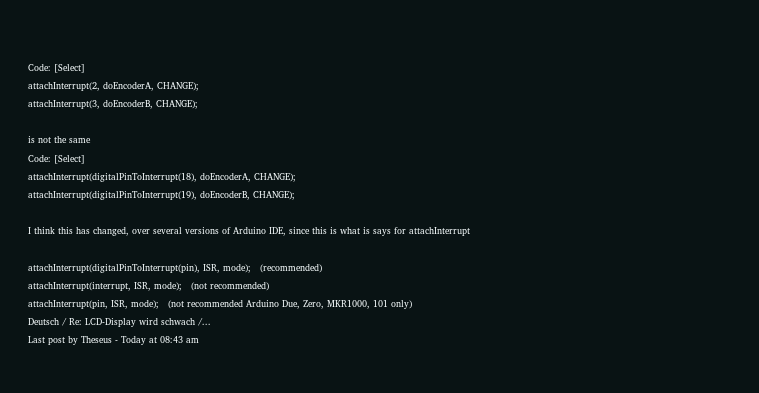Code: [Select]
attachInterrupt(2, doEncoderA, CHANGE);
attachInterrupt(3, doEncoderB, CHANGE);

is not the same
Code: [Select]
attachInterrupt(digitalPinToInterrupt(18), doEncoderA, CHANGE);
attachInterrupt(digitalPinToInterrupt(19), doEncoderB, CHANGE);

I think this has changed, over several versions of Arduino IDE, since this is what is says for attachInterrupt

attachInterrupt(digitalPinToInterrupt(pin), ISR, mode);   (recommended)
attachInterrupt(interrupt, ISR, mode);   (not recommended)
attachInterrupt(pin, ISR, mode);   (not recommended Arduino Due, Zero, MKR1000, 101 only)
Deutsch / Re: LCD-Display wird schwach /...
Last post by Theseus - Today at 08:43 am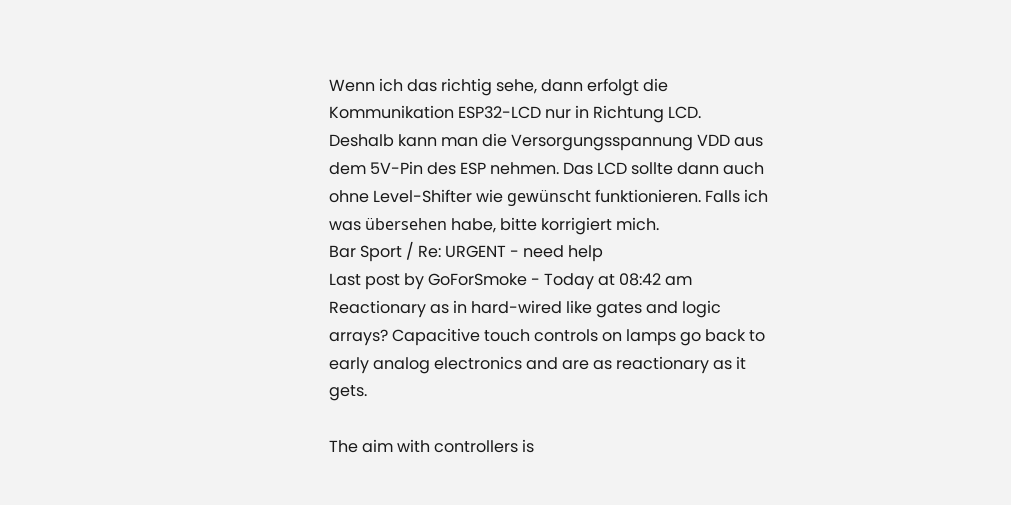Wenn ich das richtig sehe, dann erfolgt die Kommunikation ESP32-LCD nur in Richtung LCD. Deshalb kann man die Versorgungsspannung VDD aus dem 5V-Pin des ESP nehmen. Das LCD sollte dann auch ohne Level-Shifter wie gewünscht funktionieren. Falls ich was übersehen habe, bitte korrigiert mich.
Bar Sport / Re: URGENT - need help
Last post by GoForSmoke - Today at 08:42 am
Reactionary as in hard-wired like gates and logic arrays? Capacitive touch controls on lamps go back to early analog electronics and are as reactionary as it gets.

The aim with controllers is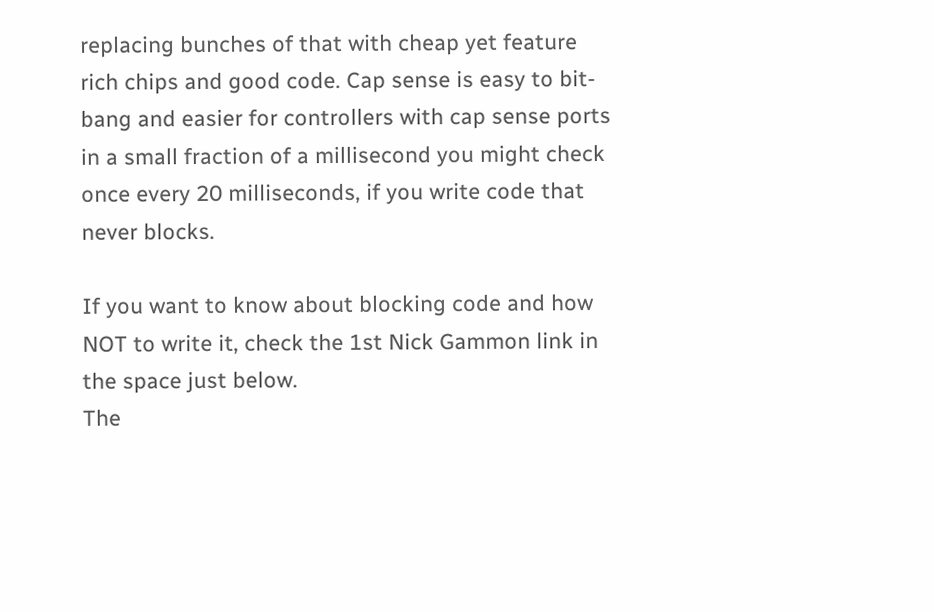replacing bunches of that with cheap yet feature rich chips and good code. Cap sense is easy to bit-bang and easier for controllers with cap sense ports in a small fraction of a millisecond you might check once every 20 milliseconds, if you write code that never blocks.

If you want to know about blocking code and how NOT to write it, check the 1st Nick Gammon link in the space just below.
The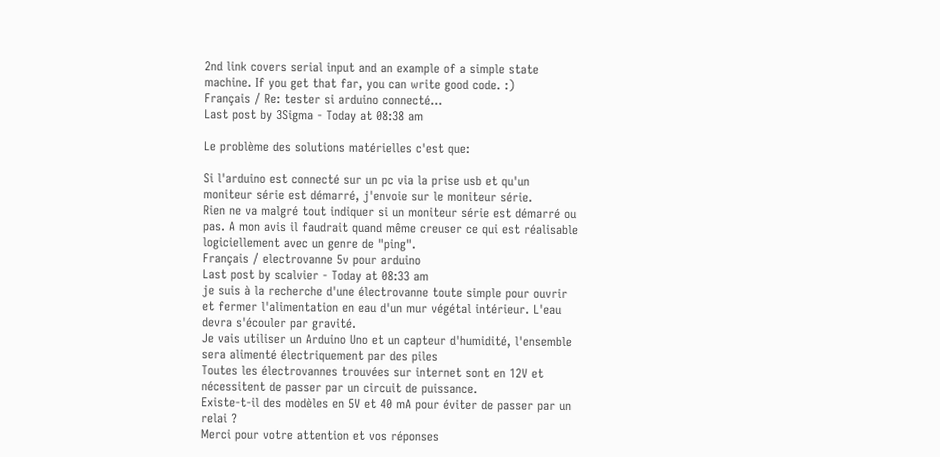2nd link covers serial input and an example of a simple state machine. If you get that far, you can write good code. :)
Français / Re: tester si arduino connecté...
Last post by 3Sigma - Today at 08:38 am

Le problème des solutions matérielles c'est que:

Si l'arduino est connecté sur un pc via la prise usb et qu'un moniteur série est démarré, j'envoie sur le moniteur série.
Rien ne va malgré tout indiquer si un moniteur série est démarré ou pas. A mon avis il faudrait quand même creuser ce qui est réalisable logiciellement avec un genre de "ping".
Français / electrovanne 5v pour arduino
Last post by scalvier - Today at 08:33 am
je suis à la recherche d'une électrovanne toute simple pour ouvrir et fermer l'alimentation en eau d'un mur végétal intérieur. L'eau devra s'écouler par gravité.
Je vais utiliser un Arduino Uno et un capteur d'humidité, l'ensemble sera alimenté électriquement par des piles
Toutes les électrovannes trouvées sur internet sont en 12V et nécessitent de passer par un circuit de puissance.
Existe-t-il des modèles en 5V et 40 mA pour éviter de passer par un relai ?
Merci pour votre attention et vos réponses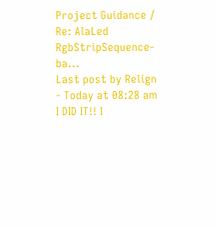Project Guidance / Re: AlaLed RgbStripSequence-ba...
Last post by Relign - Today at 08:28 am
I DID IT!! I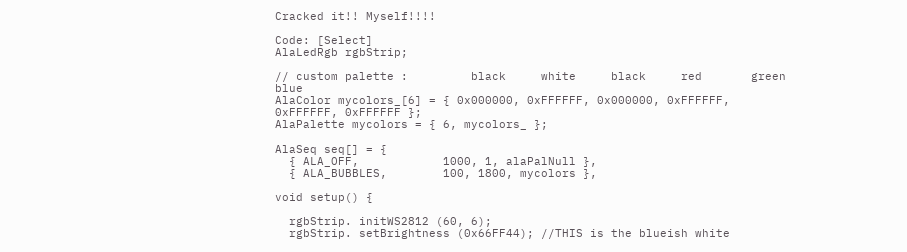Cracked it!! Myself!!!!

Code: [Select]
AlaLedRgb rgbStrip;

// custom palette :         black     white     black     red       green     blue
AlaColor mycolors_[6] = { 0x000000, 0xFFFFFF, 0x000000, 0xFFFFFF, 0xFFFFFF, 0xFFFFFF };
AlaPalette mycolors = { 6, mycolors_ };

AlaSeq seq[] = {
  { ALA_OFF,            1000, 1, alaPalNull },
  { ALA_BUBBLES,        100, 1800, mycolors },

void setup() {

  rgbStrip. initWS2812 (60, 6);
  rgbStrip. setBrightness (0x66FF44); //THIS is the blueish white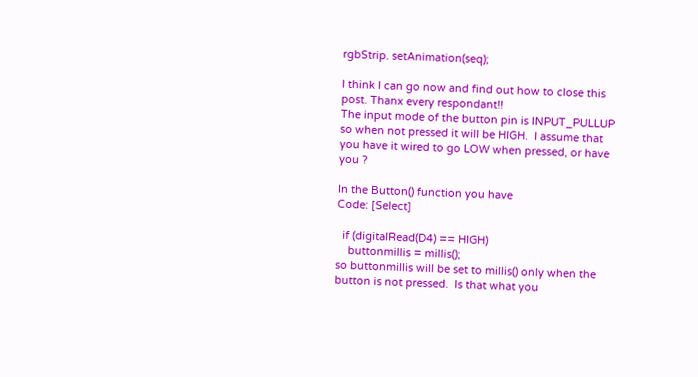rgbStrip. setAnimation(seq);

I think I can go now and find out how to close this post. Thanx every respondant!!
The input mode of the button pin is INPUT_PULLUP so when not pressed it will be HIGH.  I assume that you have it wired to go LOW when pressed, or have you ?

In the Button() function you have
Code: [Select]

  if (digitalRead(D4) == HIGH)
    buttonmillis = millis();
so buttonmillis will be set to millis() only when the button is not pressed.  Is that what you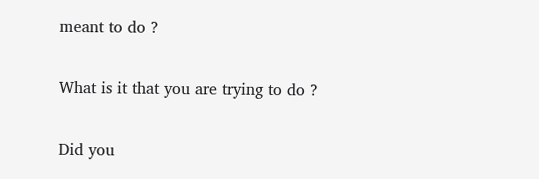meant to do ?

What is it that you are trying to do ?

Did you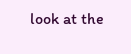look at the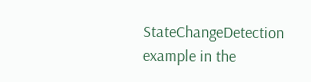StateChangeDetection example in the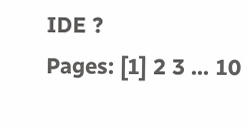IDE ?
Pages: [1] 2 3 ... 10